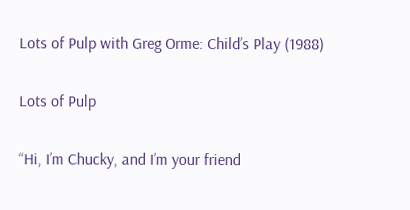Lots of Pulp with Greg Orme: Child’s Play (1988)

Lots of Pulp

“Hi, I’m Chucky, and I’m your friend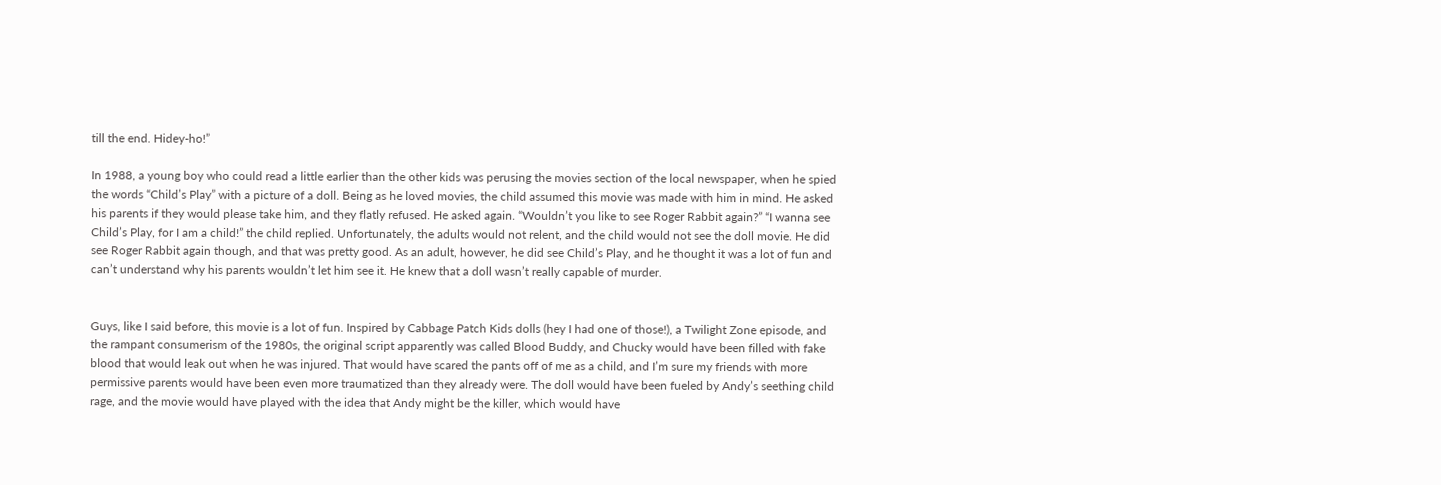till the end. Hidey-ho!”

In 1988, a young boy who could read a little earlier than the other kids was perusing the movies section of the local newspaper, when he spied the words “Child’s Play” with a picture of a doll. Being as he loved movies, the child assumed this movie was made with him in mind. He asked his parents if they would please take him, and they flatly refused. He asked again. “Wouldn’t you like to see Roger Rabbit again?” “I wanna see Child’s Play, for I am a child!” the child replied. Unfortunately, the adults would not relent, and the child would not see the doll movie. He did see Roger Rabbit again though, and that was pretty good. As an adult, however, he did see Child’s Play, and he thought it was a lot of fun and can’t understand why his parents wouldn’t let him see it. He knew that a doll wasn’t really capable of murder.


Guys, like I said before, this movie is a lot of fun. Inspired by Cabbage Patch Kids dolls (hey I had one of those!), a Twilight Zone episode, and the rampant consumerism of the 1980s, the original script apparently was called Blood Buddy, and Chucky would have been filled with fake blood that would leak out when he was injured. That would have scared the pants off of me as a child, and I’m sure my friends with more permissive parents would have been even more traumatized than they already were. The doll would have been fueled by Andy’s seething child rage, and the movie would have played with the idea that Andy might be the killer, which would have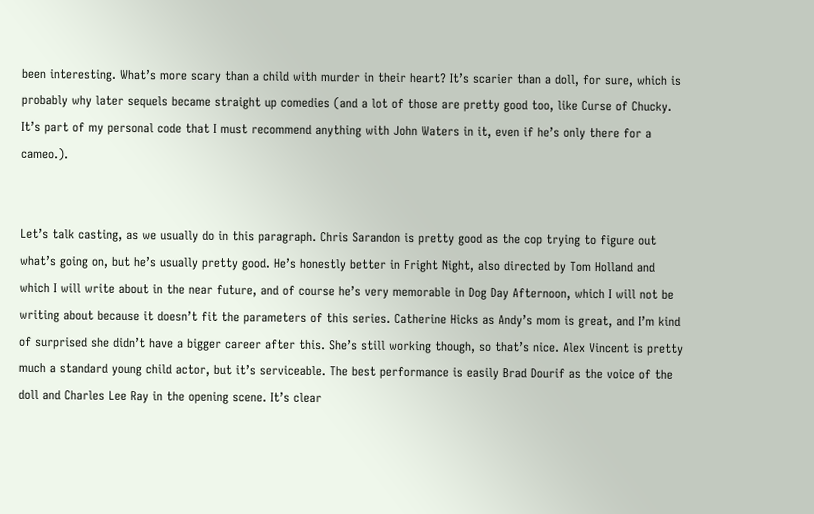been interesting. What’s more scary than a child with murder in their heart? It’s scarier than a doll, for sure, which is probably why later sequels became straight up comedies (and a lot of those are pretty good too, like Curse of Chucky. It’s part of my personal code that I must recommend anything with John Waters in it, even if he’s only there for a cameo.).


Let’s talk casting, as we usually do in this paragraph. Chris Sarandon is pretty good as the cop trying to figure out what’s going on, but he’s usually pretty good. He’s honestly better in Fright Night, also directed by Tom Holland and which I will write about in the near future, and of course he’s very memorable in Dog Day Afternoon, which I will not be writing about because it doesn’t fit the parameters of this series. Catherine Hicks as Andy’s mom is great, and I’m kind of surprised she didn’t have a bigger career after this. She’s still working though, so that’s nice. Alex Vincent is pretty much a standard young child actor, but it’s serviceable. The best performance is easily Brad Dourif as the voice of the doll and Charles Lee Ray in the opening scene. It’s clear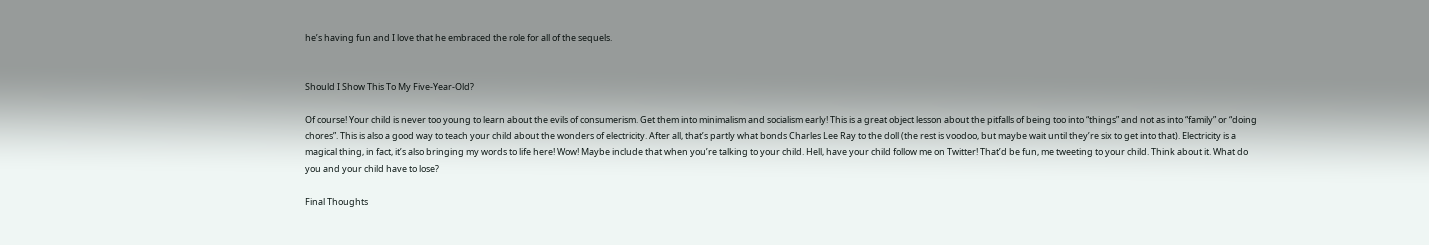he’s having fun and I love that he embraced the role for all of the sequels.


Should I Show This To My Five-Year-Old?

Of course! Your child is never too young to learn about the evils of consumerism. Get them into minimalism and socialism early! This is a great object lesson about the pitfalls of being too into “things” and not as into “family” or “doing chores”. This is also a good way to teach your child about the wonders of electricity. After all, that’s partly what bonds Charles Lee Ray to the doll (the rest is voodoo, but maybe wait until they’re six to get into that). Electricity is a magical thing, in fact, it’s also bringing my words to life here! Wow! Maybe include that when you’re talking to your child. Hell, have your child follow me on Twitter! That’d be fun, me tweeting to your child. Think about it. What do you and your child have to lose?

Final Thoughts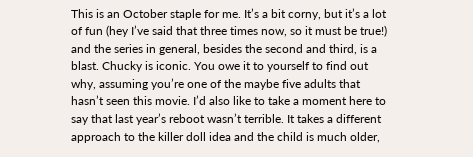This is an October staple for me. It’s a bit corny, but it’s a lot of fun (hey I’ve said that three times now, so it must be true!) and the series in general, besides the second and third, is a blast. Chucky is iconic. You owe it to yourself to find out why, assuming you’re one of the maybe five adults that hasn’t seen this movie. I’d also like to take a moment here to say that last year’s reboot wasn’t terrible. It takes a different approach to the killer doll idea and the child is much older,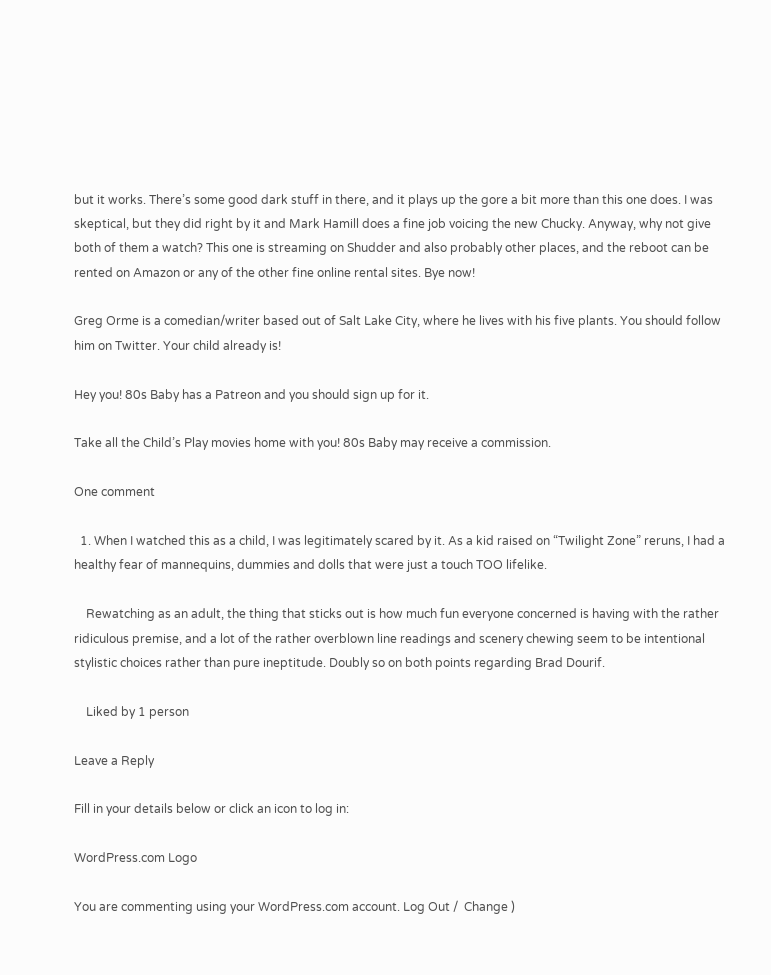but it works. There’s some good dark stuff in there, and it plays up the gore a bit more than this one does. I was skeptical, but they did right by it and Mark Hamill does a fine job voicing the new Chucky. Anyway, why not give both of them a watch? This one is streaming on Shudder and also probably other places, and the reboot can be rented on Amazon or any of the other fine online rental sites. Bye now!

Greg Orme is a comedian/writer based out of Salt Lake City, where he lives with his five plants. You should follow him on Twitter. Your child already is!

Hey you! 80s Baby has a Patreon and you should sign up for it.

Take all the Child’s Play movies home with you! 80s Baby may receive a commission.

One comment

  1. When I watched this as a child, I was legitimately scared by it. As a kid raised on “Twilight Zone” reruns, I had a healthy fear of mannequins, dummies and dolls that were just a touch TOO lifelike.

    Rewatching as an adult, the thing that sticks out is how much fun everyone concerned is having with the rather ridiculous premise, and a lot of the rather overblown line readings and scenery chewing seem to be intentional stylistic choices rather than pure ineptitude. Doubly so on both points regarding Brad Dourif.

    Liked by 1 person

Leave a Reply

Fill in your details below or click an icon to log in:

WordPress.com Logo

You are commenting using your WordPress.com account. Log Out /  Change )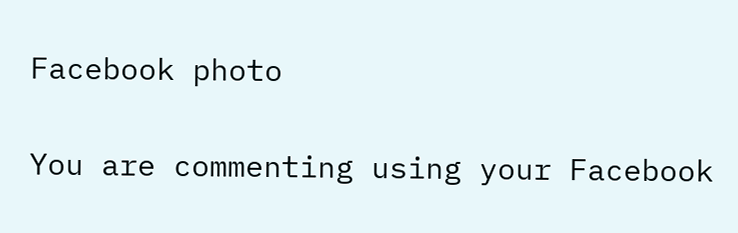Facebook photo

You are commenting using your Facebook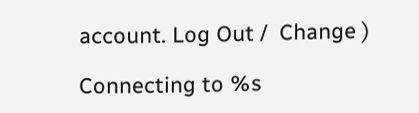account. Log Out /  Change )

Connecting to %s